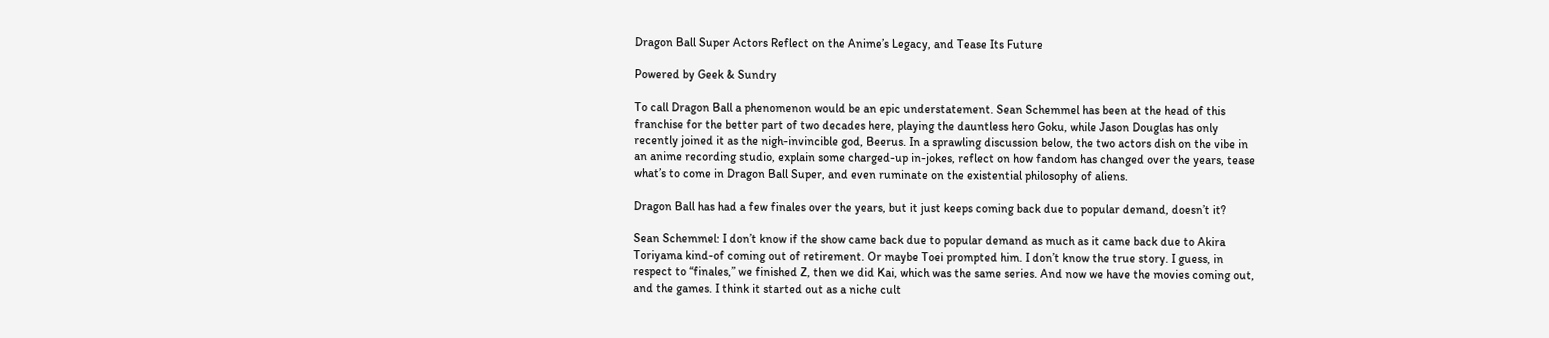Dragon Ball Super Actors Reflect on the Anime’s Legacy, and Tease Its Future

Powered by Geek & Sundry

To call Dragon Ball a phenomenon would be an epic understatement. Sean Schemmel has been at the head of this franchise for the better part of two decades here, playing the dauntless hero Goku, while Jason Douglas has only recently joined it as the nigh-invincible god, Beerus. In a sprawling discussion below, the two actors dish on the vibe in an anime recording studio, explain some charged-up in-jokes, reflect on how fandom has changed over the years, tease what’s to come in Dragon Ball Super, and even ruminate on the existential philosophy of aliens.

Dragon Ball has had a few finales over the years, but it just keeps coming back due to popular demand, doesn’t it?

Sean Schemmel: I don’t know if the show came back due to popular demand as much as it came back due to Akira Toriyama kind-of coming out of retirement. Or maybe Toei prompted him. I don’t know the true story. I guess, in respect to “finales,” we finished Z, then we did Kai, which was the same series. And now we have the movies coming out, and the games. I think it started out as a niche cult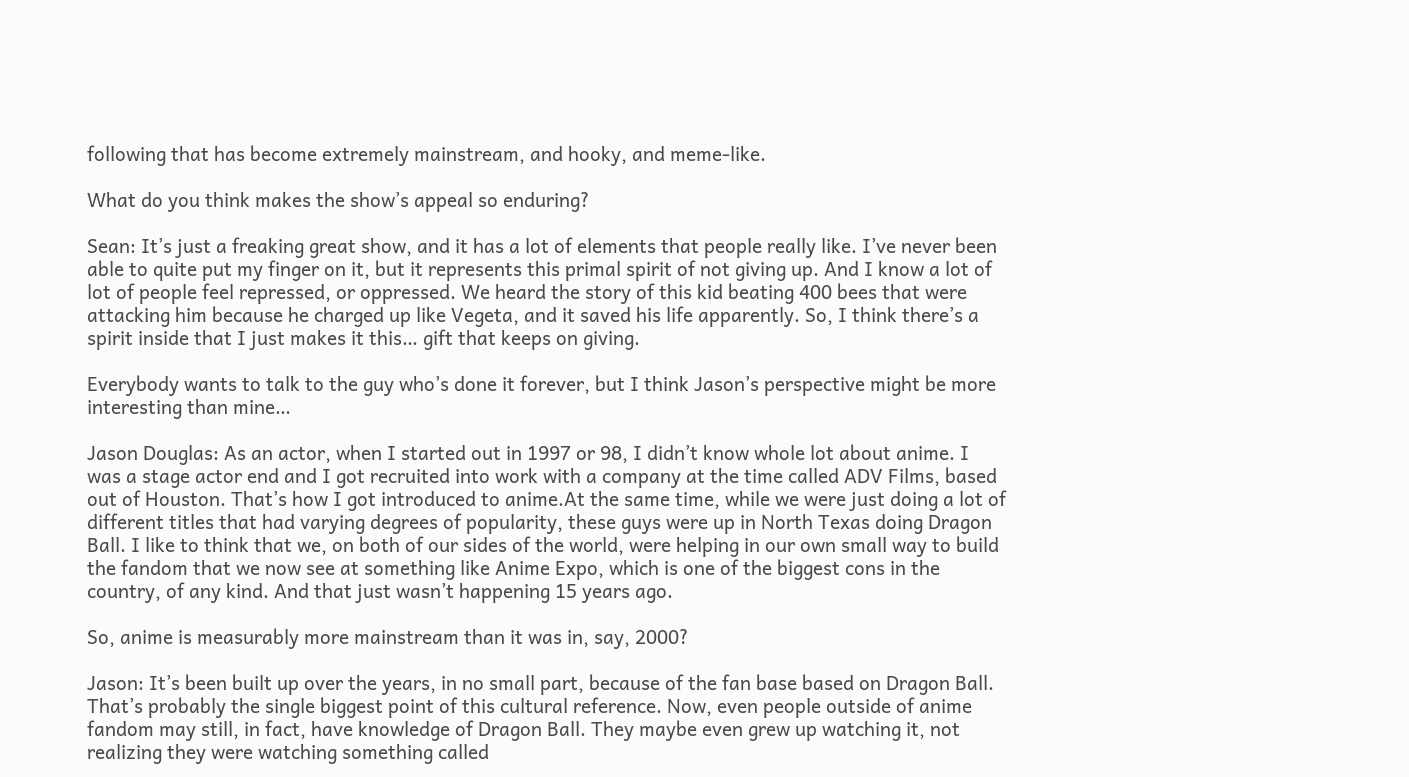following that has become extremely mainstream, and hooky, and meme-like.

What do you think makes the show’s appeal so enduring?

Sean: It’s just a freaking great show, and it has a lot of elements that people really like. I’ve never been able to quite put my finger on it, but it represents this primal spirit of not giving up. And I know a lot of lot of people feel repressed, or oppressed. We heard the story of this kid beating 400 bees that were attacking him because he charged up like Vegeta, and it saved his life apparently. So, I think there’s a spirit inside that I just makes it this… gift that keeps on giving.

Everybody wants to talk to the guy who’s done it forever, but I think Jason’s perspective might be more interesting than mine…

Jason Douglas: As an actor, when I started out in 1997 or 98, I didn’t know whole lot about anime. I was a stage actor end and I got recruited into work with a company at the time called ADV Films, based out of Houston. That’s how I got introduced to anime.At the same time, while we were just doing a lot of different titles that had varying degrees of popularity, these guys were up in North Texas doing Dragon Ball. I like to think that we, on both of our sides of the world, were helping in our own small way to build the fandom that we now see at something like Anime Expo, which is one of the biggest cons in the country, of any kind. And that just wasn’t happening 15 years ago.

So, anime is measurably more mainstream than it was in, say, 2000?

Jason: It’s been built up over the years, in no small part, because of the fan base based on Dragon Ball. That’s probably the single biggest point of this cultural reference. Now, even people outside of anime fandom may still, in fact, have knowledge of Dragon Ball. They maybe even grew up watching it, not realizing they were watching something called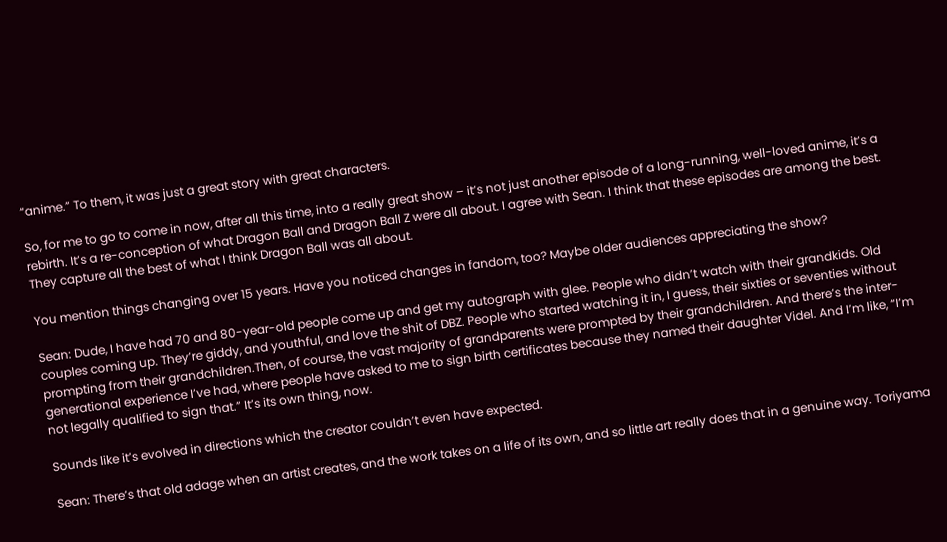“anime.” To them, it was just a great story with great characters.

So, for me to go to come in now, after all this time, into a really great show – it’s not just another episode of a long-running, well-loved anime, it’s a rebirth. It’s a re-conception of what Dragon Ball and Dragon Ball Z were all about. I agree with Sean. I think that these episodes are among the best. They capture all the best of what I think Dragon Ball was all about.

You mention things changing over 15 years. Have you noticed changes in fandom, too? Maybe older audiences appreciating the show?

Sean: Dude, I have had 70 and 80-year-old people come up and get my autograph with glee. People who didn’t watch with their grandkids. Old couples coming up. They’re giddy, and youthful, and love the shit of DBZ. People who started watching it in, I guess, their sixties or seventies without prompting from their grandchildren.Then, of course, the vast majority of grandparents were prompted by their grandchildren. And there’s the inter-generational experience I’ve had, where people have asked to me to sign birth certificates because they named their daughter Videl. And I’m like, “I’m not legally qualified to sign that.” It’s its own thing, now.

Sounds like it’s evolved in directions which the creator couldn’t even have expected.

Sean: There’s that old adage when an artist creates, and the work takes on a life of its own, and so little art really does that in a genuine way. Toriyama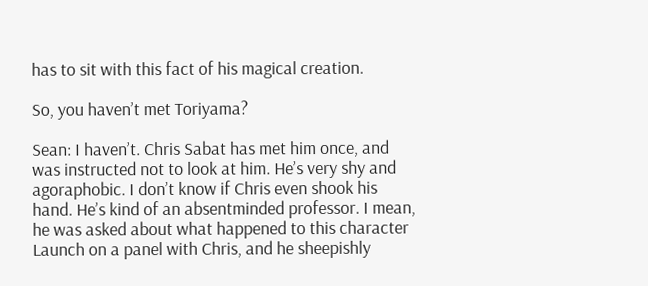has to sit with this fact of his magical creation.

So, you haven’t met Toriyama?

Sean: I haven’t. Chris Sabat has met him once, and was instructed not to look at him. He’s very shy and agoraphobic. I don’t know if Chris even shook his hand. He’s kind of an absentminded professor. I mean, he was asked about what happened to this character Launch on a panel with Chris, and he sheepishly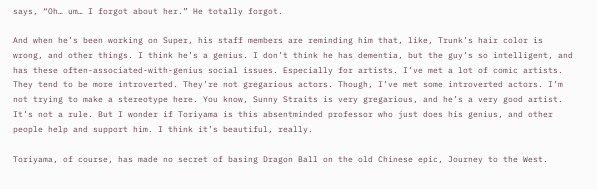says, “Oh… um… I forgot about her.” He totally forgot.

And when he’s been working on Super, his staff members are reminding him that, like, Trunk’s hair color is wrong, and other things. I think he’s a genius. I don’t think he has dementia, but the guy’s so intelligent, and has these often-associated-with-genius social issues. Especially for artists. I’ve met a lot of comic artists. They tend to be more introverted. They’re not gregarious actors. Though, I’ve met some introverted actors. I’m not trying to make a stereotype here. You know, Sunny Straits is very gregarious, and he’s a very good artist. It’s not a rule. But I wonder if Toriyama is this absentminded professor who just does his genius, and other people help and support him. I think it’s beautiful, really.

Toriyama, of course, has made no secret of basing Dragon Ball on the old Chinese epic, Journey to the West.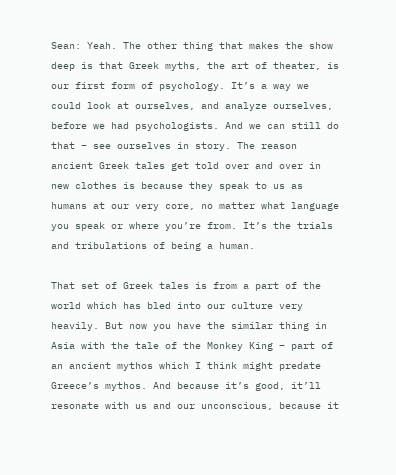Sean: Yeah. The other thing that makes the show deep is that Greek myths, the art of theater, is our first form of psychology. It’s a way we could look at ourselves, and analyze ourselves, before we had psychologists. And we can still do that – see ourselves in story. The reason ancient Greek tales get told over and over in new clothes is because they speak to us as humans at our very core, no matter what language you speak or where you’re from. It’s the trials and tribulations of being a human.

That set of Greek tales is from a part of the world which has bled into our culture very heavily. But now you have the similar thing in Asia with the tale of the Monkey King – part of an ancient mythos which I think might predate Greece’s mythos. And because it’s good, it’ll resonate with us and our unconscious, because it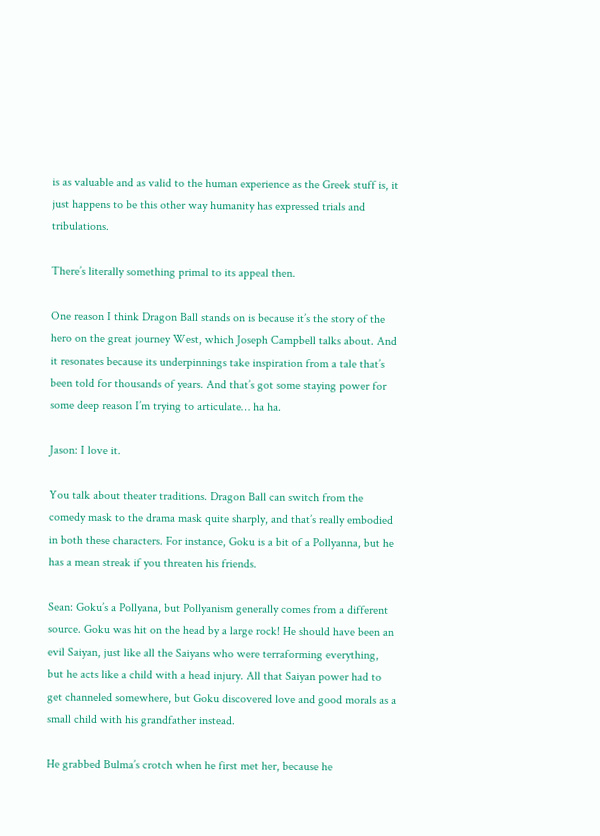is as valuable and as valid to the human experience as the Greek stuff is, it just happens to be this other way humanity has expressed trials and tribulations.

There’s literally something primal to its appeal then.

One reason I think Dragon Ball stands on is because it’s the story of the hero on the great journey West, which Joseph Campbell talks about. And it resonates because its underpinnings take inspiration from a tale that’s been told for thousands of years. And that’s got some staying power for some deep reason I’m trying to articulate… ha ha.

Jason: I love it.

You talk about theater traditions. Dragon Ball can switch from the comedy mask to the drama mask quite sharply, and that’s really embodied in both these characters. For instance, Goku is a bit of a Pollyanna, but he has a mean streak if you threaten his friends.

Sean: Goku’s a Pollyana, but Pollyanism generally comes from a different source. Goku was hit on the head by a large rock! He should have been an evil Saiyan, just like all the Saiyans who were terraforming everything, but he acts like a child with a head injury. All that Saiyan power had to get channeled somewhere, but Goku discovered love and good morals as a small child with his grandfather instead.

He grabbed Bulma’s crotch when he first met her, because he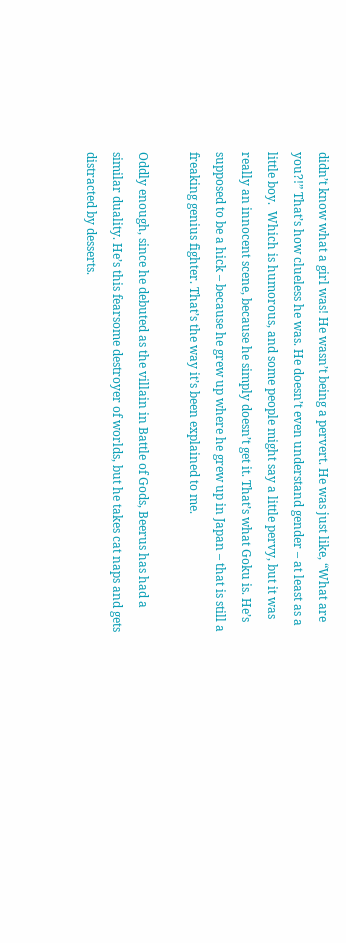didn’t know what a girl was! He wasn’t being a pervert. He was just like, “What are you?!” That’s how clueless he was. He doesn’t even understand gender – at least as a little boy.  Which is humorous, and some people might say a little pervy, but it was really an innocent scene, because he simply doesn’t get it. That’s what Goku is. He’s supposed to be a hick – because he grew up where he grew up in Japan – that is still a freaking genius fighter. That’s the way it’s been explained to me.

Oddly enough, since he debuted as the villain in Battle of Gods, Beerus has had a similar duality. He’s this fearsome destroyer of worlds, but he takes cat naps and gets distracted by desserts.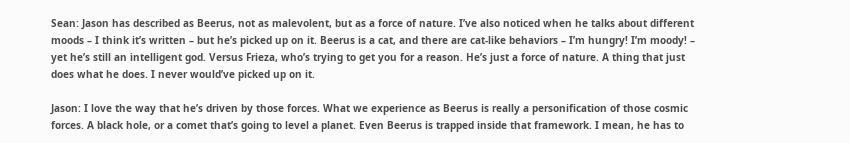Sean: Jason has described as Beerus, not as malevolent, but as a force of nature. I’ve also noticed when he talks about different moods – I think it’s written – but he’s picked up on it. Beerus is a cat, and there are cat-like behaviors – I’m hungry! I’m moody! – yet he’s still an intelligent god. Versus Frieza, who’s trying to get you for a reason. He’s just a force of nature. A thing that just  does what he does. I never would’ve picked up on it.

Jason: I love the way that he’s driven by those forces. What we experience as Beerus is really a personification of those cosmic forces. A black hole, or a comet that’s going to level a planet. Even Beerus is trapped inside that framework. I mean, he has to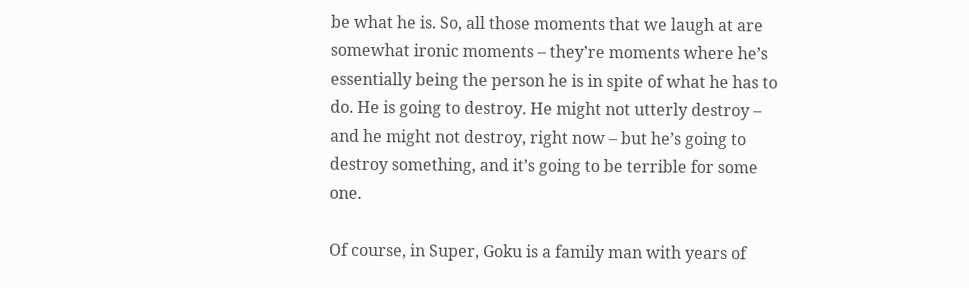be what he is. So, all those moments that we laugh at are somewhat ironic moments – they’re moments where he’s essentially being the person he is in spite of what he has to do. He is going to destroy. He might not utterly destroy – and he might not destroy, right now – but he’s going to destroy something, and it’s going to be terrible for some one.

Of course, in Super, Goku is a family man with years of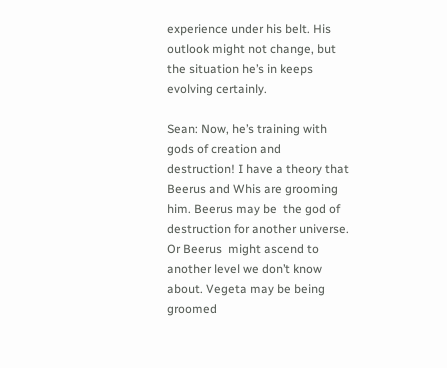experience under his belt. His outlook might not change, but the situation he’s in keeps evolving certainly.

Sean: Now, he’s training with gods of creation and destruction! I have a theory that Beerus and Whis are grooming him. Beerus may be  the god of destruction for another universe. Or Beerus  might ascend to another level we don’t know about. Vegeta may be being groomed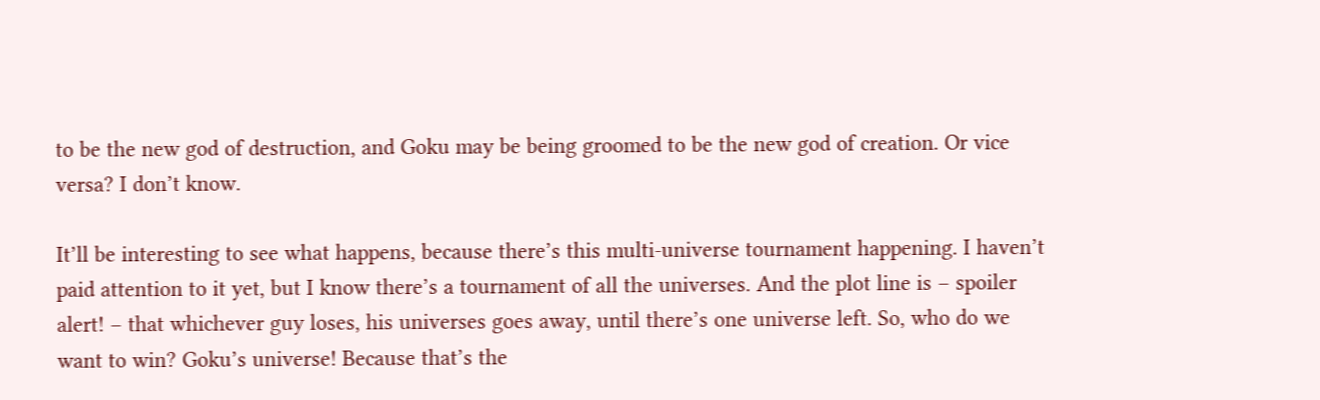to be the new god of destruction, and Goku may be being groomed to be the new god of creation. Or vice versa? I don’t know.

It’ll be interesting to see what happens, because there’s this multi-universe tournament happening. I haven’t paid attention to it yet, but I know there’s a tournament of all the universes. And the plot line is – spoiler alert! – that whichever guy loses, his universes goes away, until there’s one universe left. So, who do we want to win? Goku’s universe! Because that’s the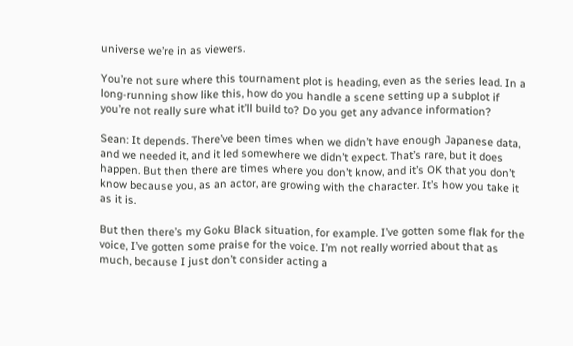universe we’re in as viewers.

You’re not sure where this tournament plot is heading, even as the series lead. In a long-running show like this, how do you handle a scene setting up a subplot if you’re not really sure what it’ll build to? Do you get any advance information?

Sean: It depends. There’ve been times when we didn’t have enough Japanese data, and we needed it, and it led somewhere we didn’t expect. That’s rare, but it does happen. But then there are times where you don’t know, and it’s OK that you don’t know because you, as an actor, are growing with the character. It’s how you take it as it is.

But then there’s my Goku Black situation, for example. I’ve gotten some flak for the voice, I’ve gotten some praise for the voice. I’m not really worried about that as much, because I just don’t consider acting a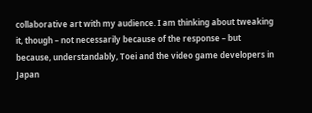collaborative art with my audience. I am thinking about tweaking it, though – not necessarily because of the response – but because, understandably, Toei and the video game developers in Japan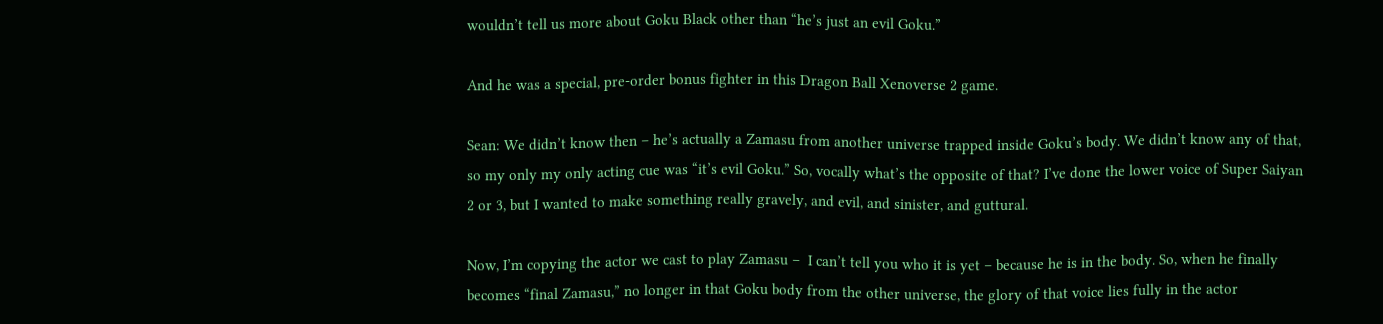wouldn’t tell us more about Goku Black other than “he’s just an evil Goku.”

And he was a special, pre-order bonus fighter in this Dragon Ball Xenoverse 2 game.

Sean: We didn’t know then – he’s actually a Zamasu from another universe trapped inside Goku’s body. We didn’t know any of that, so my only my only acting cue was “it’s evil Goku.” So, vocally what’s the opposite of that? I’ve done the lower voice of Super Saiyan 2 or 3, but I wanted to make something really gravely, and evil, and sinister, and guttural.

Now, I’m copying the actor we cast to play Zamasu –  I can’t tell you who it is yet – because he is in the body. So, when he finally becomes “final Zamasu,” no longer in that Goku body from the other universe, the glory of that voice lies fully in the actor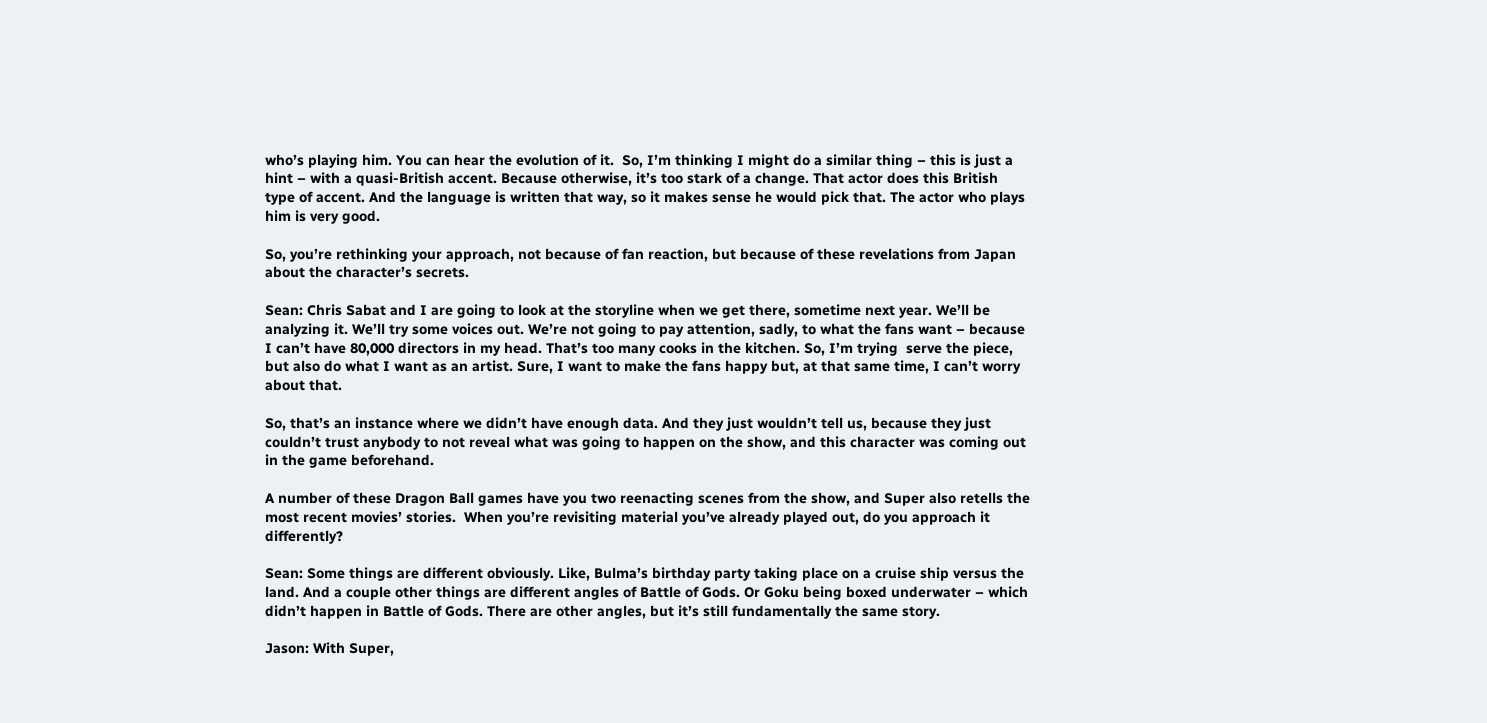who’s playing him. You can hear the evolution of it.  So, I’m thinking I might do a similar thing – this is just a hint – with a quasi-British accent. Because otherwise, it’s too stark of a change. That actor does this British type of accent. And the language is written that way, so it makes sense he would pick that. The actor who plays him is very good.

So, you’re rethinking your approach, not because of fan reaction, but because of these revelations from Japan about the character’s secrets.

Sean: Chris Sabat and I are going to look at the storyline when we get there, sometime next year. We’ll be analyzing it. We’ll try some voices out. We’re not going to pay attention, sadly, to what the fans want – because I can’t have 80,000 directors in my head. That’s too many cooks in the kitchen. So, I’m trying  serve the piece, but also do what I want as an artist. Sure, I want to make the fans happy but, at that same time, I can’t worry about that.

So, that’s an instance where we didn’t have enough data. And they just wouldn’t tell us, because they just couldn’t trust anybody to not reveal what was going to happen on the show, and this character was coming out in the game beforehand.

A number of these Dragon Ball games have you two reenacting scenes from the show, and Super also retells the most recent movies’ stories.  When you’re revisiting material you’ve already played out, do you approach it differently?

Sean: Some things are different obviously. Like, Bulma’s birthday party taking place on a cruise ship versus the land. And a couple other things are different angles of Battle of Gods. Or Goku being boxed underwater – which didn’t happen in Battle of Gods. There are other angles, but it’s still fundamentally the same story.

Jason: With Super,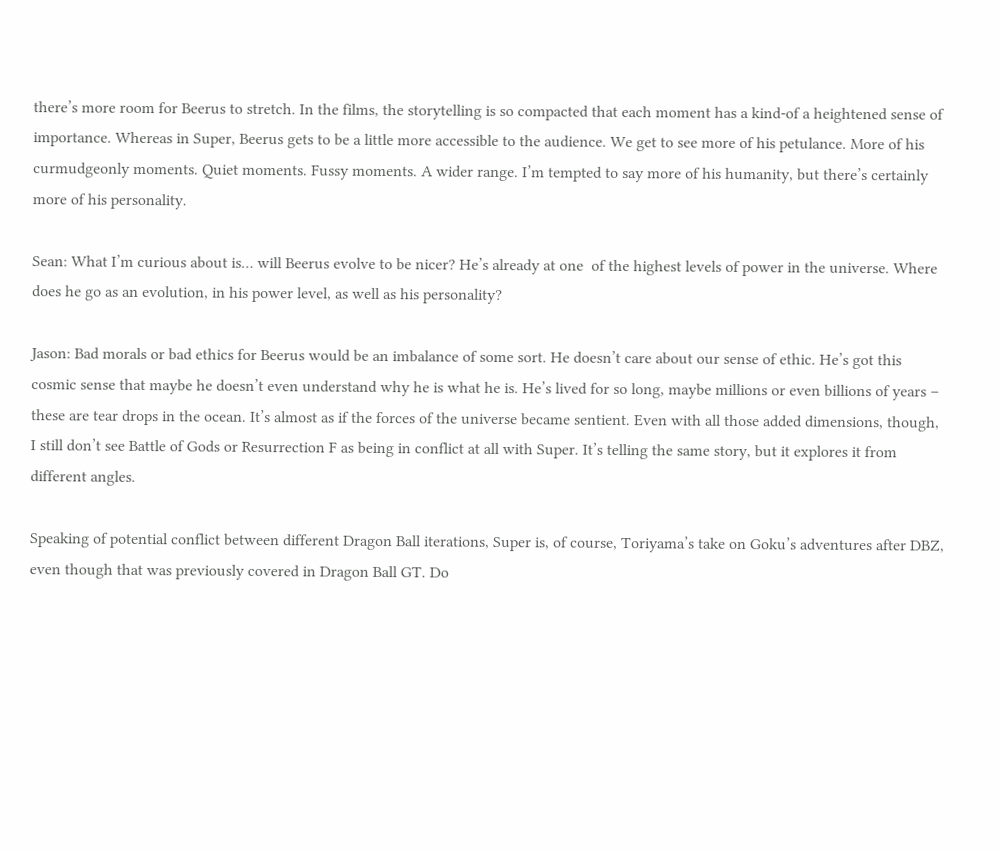there’s more room for Beerus to stretch. In the films, the storytelling is so compacted that each moment has a kind-of a heightened sense of importance. Whereas in Super, Beerus gets to be a little more accessible to the audience. We get to see more of his petulance. More of his curmudgeonly moments. Quiet moments. Fussy moments. A wider range. I’m tempted to say more of his humanity, but there’s certainly more of his personality.

Sean: What I’m curious about is… will Beerus evolve to be nicer? He’s already at one  of the highest levels of power in the universe. Where does he go as an evolution, in his power level, as well as his personality?

Jason: Bad morals or bad ethics for Beerus would be an imbalance of some sort. He doesn’t care about our sense of ethic. He’s got this cosmic sense that maybe he doesn’t even understand why he is what he is. He’s lived for so long, maybe millions or even billions of years – these are tear drops in the ocean. It’s almost as if the forces of the universe became sentient. Even with all those added dimensions, though, I still don’t see Battle of Gods or Resurrection F as being in conflict at all with Super. It’s telling the same story, but it explores it from different angles.

Speaking of potential conflict between different Dragon Ball iterations, Super is, of course, Toriyama’s take on Goku’s adventures after DBZ, even though that was previously covered in Dragon Ball GT. Do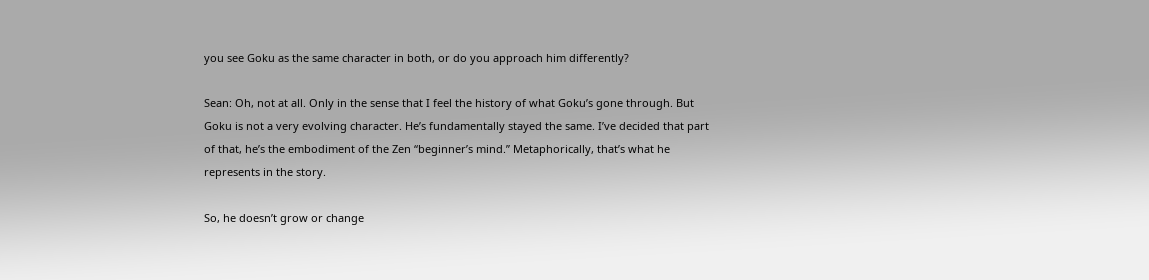you see Goku as the same character in both, or do you approach him differently?

Sean: Oh, not at all. Only in the sense that I feel the history of what Goku’s gone through. But Goku is not a very evolving character. He’s fundamentally stayed the same. I’ve decided that part of that, he’s the embodiment of the Zen “beginner’s mind.” Metaphorically, that’s what he represents in the story.

So, he doesn’t grow or change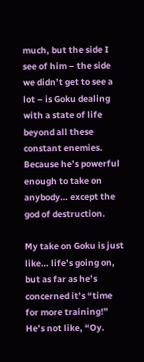much, but the side I see of him – the side we didn’t get to see a lot – is Goku dealing with a state of life beyond all these constant enemies. Because he’s powerful enough to take on anybody… except the god of destruction.

My take on Goku is just like… life’s going on, but as far as he’s concerned it’s “time for more training!” He’s not like, “Oy.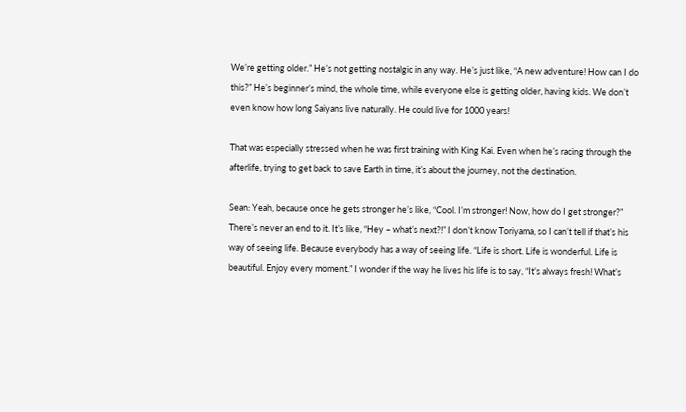We’re getting older.” He’s not getting nostalgic in any way. He’s just like, “A new adventure! How can I do this?” He’s beginner’s mind, the whole time, while everyone else is getting older, having kids. We don’t even know how long Saiyans live naturally. He could live for 1000 years!

That was especially stressed when he was first training with King Kai. Even when he’s racing through the afterlife, trying to get back to save Earth in time, it’s about the journey, not the destination.

Sean: Yeah, because once he gets stronger he’s like, “Cool. I’m stronger! Now, how do I get stronger?” There’s never an end to it. It’s like, “Hey – what’s next?!” I don’t know Toriyama, so I can’t tell if that’s his way of seeing life. Because everybody has a way of seeing life. “Life is short. Life is wonderful. Life is beautiful. Enjoy every moment.” I wonder if the way he lives his life is to say, “It’s always fresh! What’s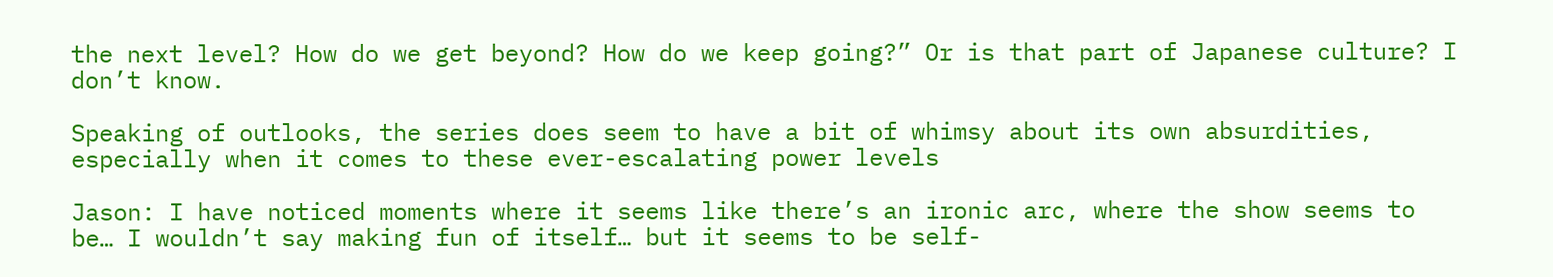the next level? How do we get beyond? How do we keep going?” Or is that part of Japanese culture? I don’t know.

Speaking of outlooks, the series does seem to have a bit of whimsy about its own absurdities, especially when it comes to these ever-escalating power levels

Jason: I have noticed moments where it seems like there’s an ironic arc, where the show seems to be… I wouldn’t say making fun of itself… but it seems to be self-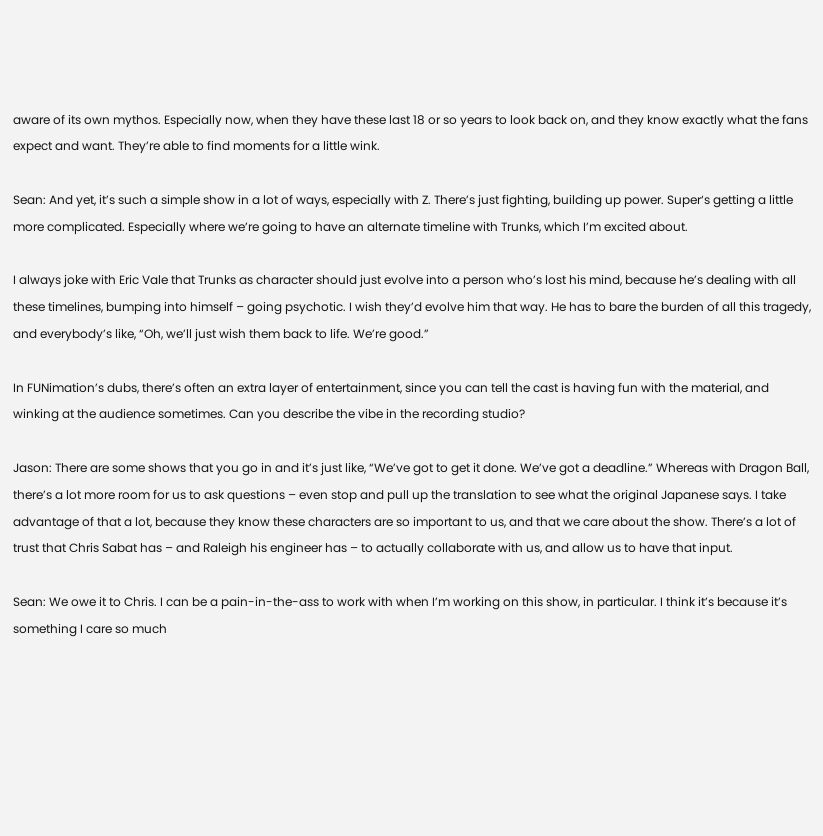aware of its own mythos. Especially now, when they have these last 18 or so years to look back on, and they know exactly what the fans expect and want. They’re able to find moments for a little wink.

Sean: And yet, it’s such a simple show in a lot of ways, especially with Z. There’s just fighting, building up power. Super‘s getting a little more complicated. Especially where we’re going to have an alternate timeline with Trunks, which I’m excited about.

I always joke with Eric Vale that Trunks as character should just evolve into a person who’s lost his mind, because he’s dealing with all these timelines, bumping into himself – going psychotic. I wish they’d evolve him that way. He has to bare the burden of all this tragedy, and everybody’s like, “Oh, we’ll just wish them back to life. We’re good.”

In FUNimation’s dubs, there’s often an extra layer of entertainment, since you can tell the cast is having fun with the material, and winking at the audience sometimes. Can you describe the vibe in the recording studio?

Jason: There are some shows that you go in and it’s just like, “We’ve got to get it done. We’ve got a deadline.” Whereas with Dragon Ball, there’s a lot more room for us to ask questions – even stop and pull up the translation to see what the original Japanese says. I take advantage of that a lot, because they know these characters are so important to us, and that we care about the show. There’s a lot of trust that Chris Sabat has – and Raleigh his engineer has – to actually collaborate with us, and allow us to have that input.

Sean: We owe it to Chris. I can be a pain-in-the-ass to work with when I’m working on this show, in particular. I think it’s because it’s something I care so much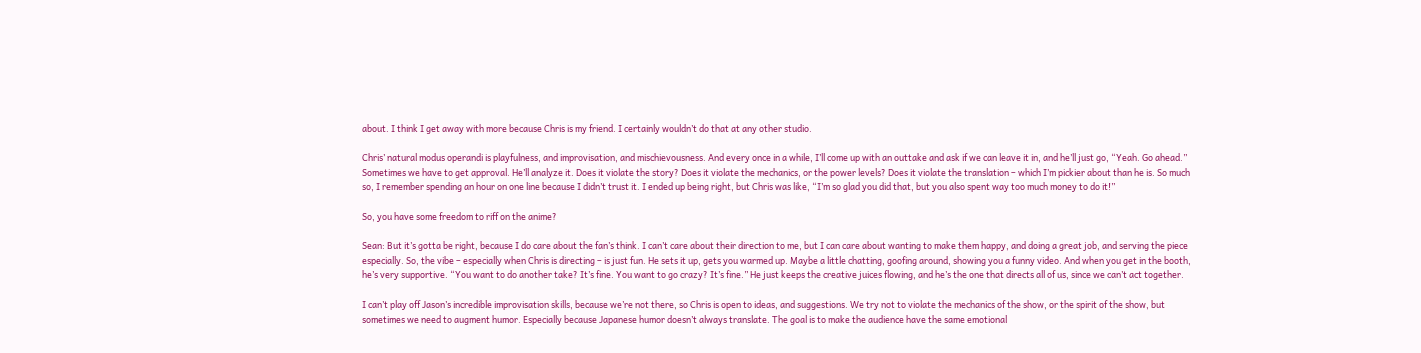about. I think I get away with more because Chris is my friend. I certainly wouldn’t do that at any other studio.

Chris’ natural modus operandi is playfulness, and improvisation, and mischievousness. And every once in a while, I’ll come up with an outtake and ask if we can leave it in, and he’ll just go, “Yeah. Go ahead.” Sometimes we have to get approval. He’ll analyze it. Does it violate the story? Does it violate the mechanics, or the power levels? Does it violate the translation – which I’m pickier about than he is. So much so, I remember spending an hour on one line because I didn’t trust it. I ended up being right, but Chris was like, “I’m so glad you did that, but you also spent way too much money to do it!”

So, you have some freedom to riff on the anime?

Sean: But it’s gotta be right, because I do care about the fan’s think. I can’t care about their direction to me, but I can care about wanting to make them happy, and doing a great job, and serving the piece especially. So, the vibe – especially when Chris is directing – is just fun. He sets it up, gets you warmed up. Maybe a little chatting, goofing around, showing you a funny video. And when you get in the booth, he’s very supportive. “You want to do another take? It’s fine. You want to go crazy? It’s fine.” He just keeps the creative juices flowing, and he’s the one that directs all of us, since we can’t act together.

I can’t play off Jason’s incredible improvisation skills, because we’re not there, so Chris is open to ideas, and suggestions. We try not to violate the mechanics of the show, or the spirit of the show, but sometimes we need to augment humor. Especially because Japanese humor doesn’t always translate. The goal is to make the audience have the same emotional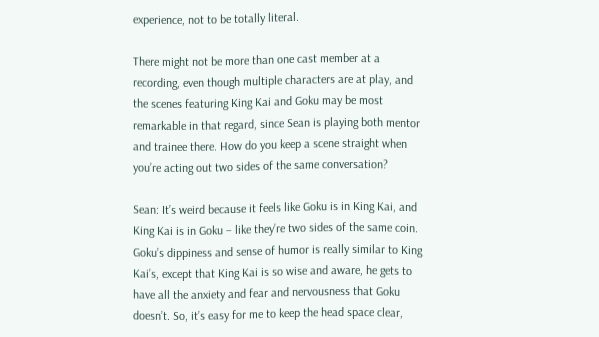experience, not to be totally literal.

There might not be more than one cast member at a recording, even though multiple characters are at play, and the scenes featuring King Kai and Goku may be most remarkable in that regard, since Sean is playing both mentor and trainee there. How do you keep a scene straight when you’re acting out two sides of the same conversation?

Sean: It’s weird because it feels like Goku is in King Kai, and King Kai is in Goku – like they’re two sides of the same coin. Goku’s dippiness and sense of humor is really similar to King Kai’s, except that King Kai is so wise and aware, he gets to have all the anxiety and fear and nervousness that Goku doesn’t. So, it’s easy for me to keep the head space clear,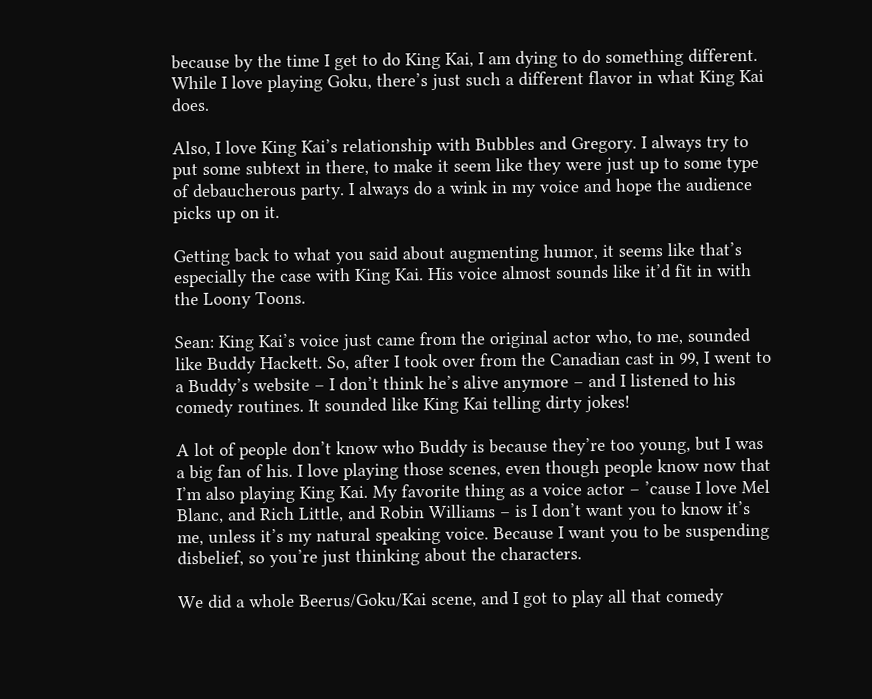because by the time I get to do King Kai, I am dying to do something different. While I love playing Goku, there’s just such a different flavor in what King Kai does.

Also, I love King Kai’s relationship with Bubbles and Gregory. I always try to put some subtext in there, to make it seem like they were just up to some type of debaucherous party. I always do a wink in my voice and hope the audience picks up on it.

Getting back to what you said about augmenting humor, it seems like that’s especially the case with King Kai. His voice almost sounds like it’d fit in with the Loony Toons.

Sean: King Kai’s voice just came from the original actor who, to me, sounded like Buddy Hackett. So, after I took over from the Canadian cast in 99, I went to a Buddy’s website – I don’t think he’s alive anymore – and I listened to his comedy routines. It sounded like King Kai telling dirty jokes!

A lot of people don’t know who Buddy is because they’re too young, but I was a big fan of his. I love playing those scenes, even though people know now that I’m also playing King Kai. My favorite thing as a voice actor – ’cause I love Mel Blanc, and Rich Little, and Robin Williams – is I don’t want you to know it’s me, unless it’s my natural speaking voice. Because I want you to be suspending disbelief, so you’re just thinking about the characters.

We did a whole Beerus/Goku/Kai scene, and I got to play all that comedy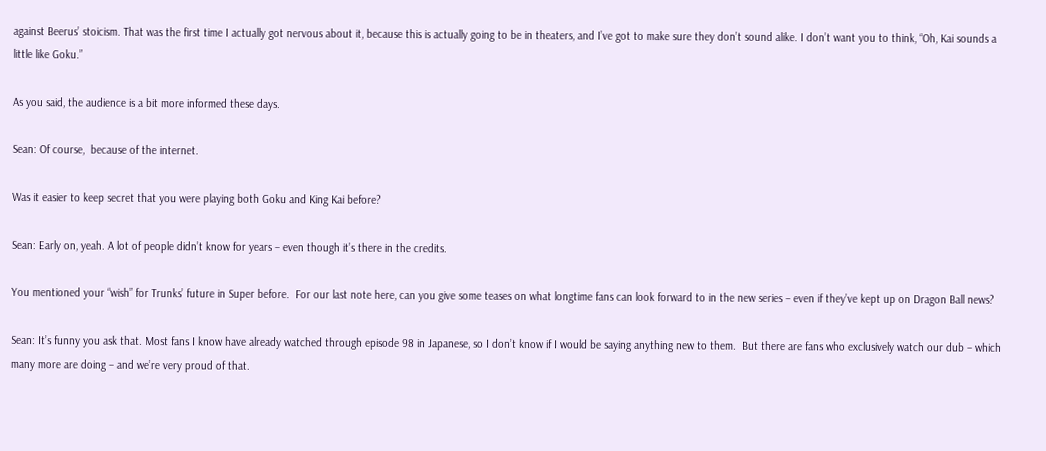against Beerus’ stoicism. That was the first time I actually got nervous about it, because this is actually going to be in theaters, and I’ve got to make sure they don’t sound alike. I don’t want you to think, “Oh, Kai sounds a little like Goku.”

As you said, the audience is a bit more informed these days.

Sean: Of course,  because of the internet.

Was it easier to keep secret that you were playing both Goku and King Kai before?

Sean: Early on, yeah. A lot of people didn’t know for years – even though it’s there in the credits.

You mentioned your “wish” for Trunks’ future in Super before.  For our last note here, can you give some teases on what longtime fans can look forward to in the new series – even if they’ve kept up on Dragon Ball news?

Sean: It’s funny you ask that. Most fans I know have already watched through episode 98 in Japanese, so I don’t know if I would be saying anything new to them.  But there are fans who exclusively watch our dub – which many more are doing – and we’re very proud of that.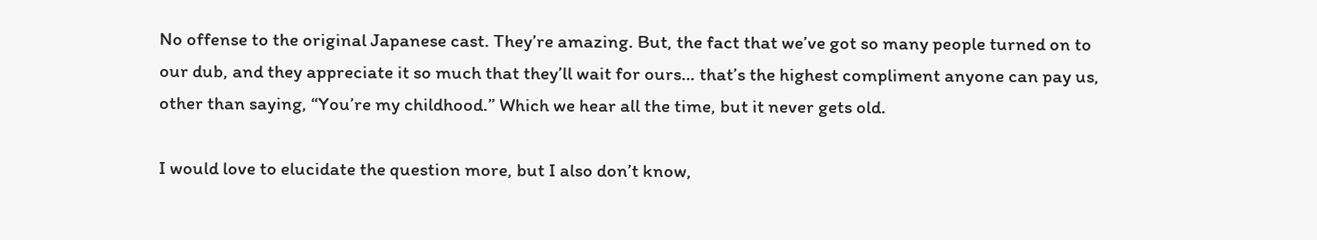No offense to the original Japanese cast. They’re amazing. But, the fact that we’ve got so many people turned on to our dub, and they appreciate it so much that they’ll wait for ours… that’s the highest compliment anyone can pay us, other than saying, “You’re my childhood.” Which we hear all the time, but it never gets old.

I would love to elucidate the question more, but I also don’t know,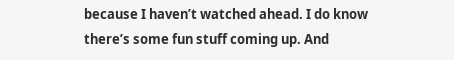because I haven’t watched ahead. I do know there’s some fun stuff coming up. And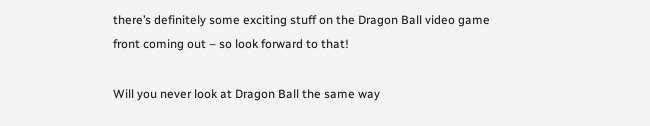there’s definitely some exciting stuff on the Dragon Ball video game front coming out – so look forward to that!

Will you never look at Dragon Ball the same way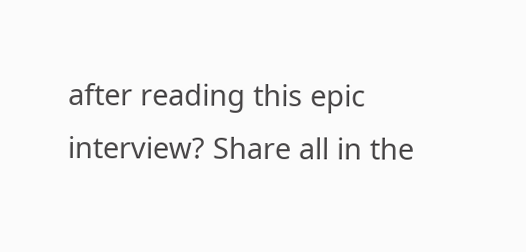after reading this epic interview? Share all in the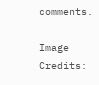comments.

Image Credits: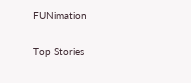FUNimation

Top Stories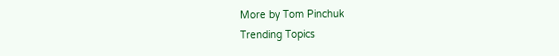More by Tom Pinchuk
Trending Topics